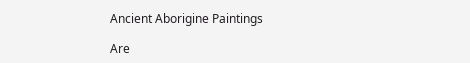Ancient Aborigine Paintings

Are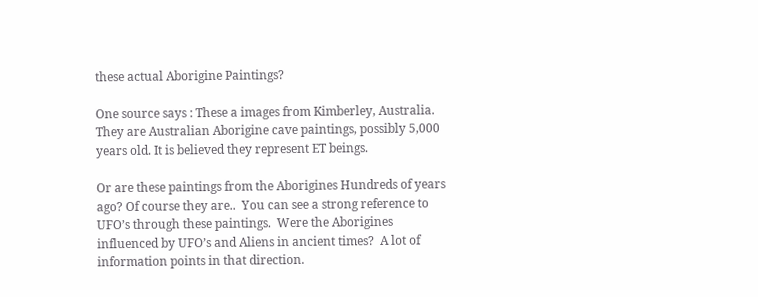these actual Aborigine Paintings?

One source says : These a images from Kimberley, Australia. They are Australian Aborigine cave paintings, possibly 5,000 years old. It is believed they represent ET beings.

Or are these paintings from the Aborigines Hundreds of years ago? Of course they are..  You can see a strong reference to UFO’s through these paintings.  Were the Aborigines influenced by UFO’s and Aliens in ancient times?  A lot of information points in that direction.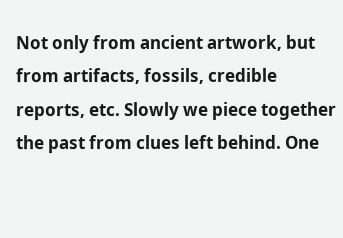Not only from ancient artwork, but from artifacts, fossils, credible reports, etc. Slowly we piece together the past from clues left behind. One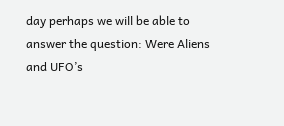day perhaps we will be able to answer the question: Were Aliens and UFO’s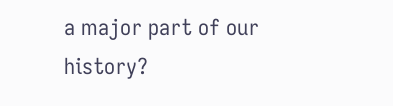a major part of our history?